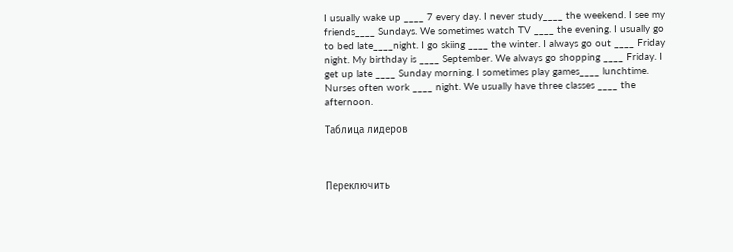I usually wake up ____ 7 every day. I never study____ the weekend. I see my friends____ Sundays. We sometimes watch TV ____ the evening. I usually go to bed late____night. I go skiing ____ the winter. I always go out ____ Friday night. My birthday is ____ September. We always go shopping ____ Friday. I get up late ____ Sunday morning. I sometimes play games____ lunchtime. Nurses often work ____ night. We usually have three classes ____ the afternoon.

Таблица лидеров



Переключить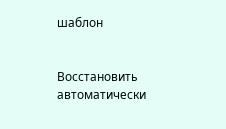шаблон


Восстановить автоматически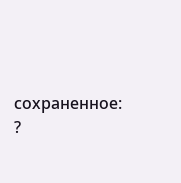сохраненное: ?